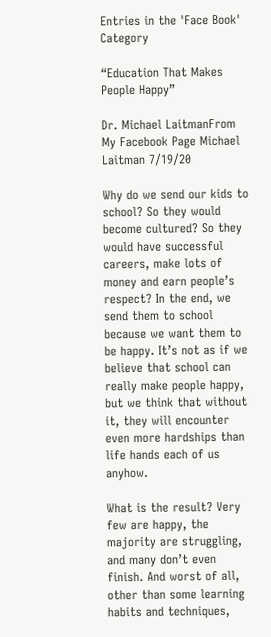Entries in the 'Face Book' Category

“Education That Makes People Happy”

Dr. Michael LaitmanFrom My Facebook Page Michael Laitman 7/19/20

Why do we send our kids to school? So they would become cultured? So they would have successful careers, make lots of money and earn people’s respect? In the end, we send them to school because we want them to be happy. It’s not as if we believe that school can really make people happy, but we think that without it, they will encounter even more hardships than life hands each of us anyhow.

What is the result? Very few are happy, the majority are struggling, and many don’t even finish. And worst of all, other than some learning habits and techniques,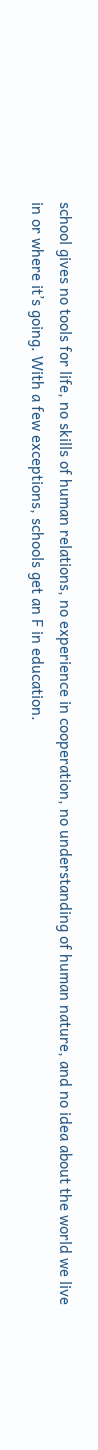school gives no tools for life, no skills of human relations, no experience in cooperation, no understanding of human nature, and no idea about the world we live in or where it’s going. With a few exceptions, schools get an F in education.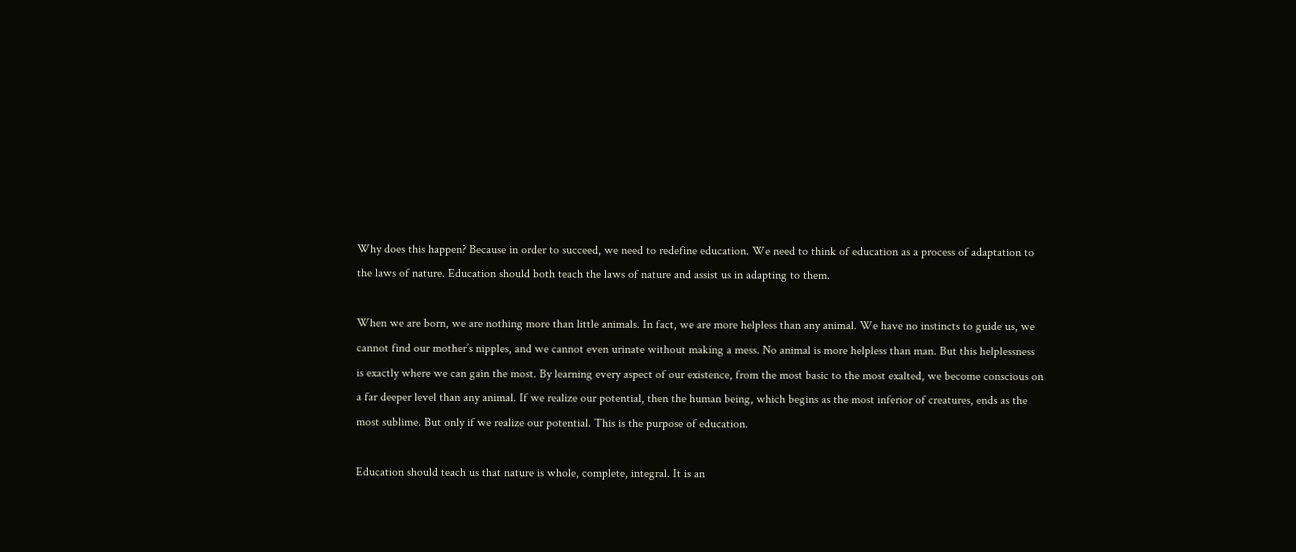Why does this happen? Because in order to succeed, we need to redefine education. We need to think of education as a process of adaptation to the laws of nature. Education should both teach the laws of nature and assist us in adapting to them.

When we are born, we are nothing more than little animals. In fact, we are more helpless than any animal. We have no instincts to guide us, we cannot find our mother’s nipples, and we cannot even urinate without making a mess. No animal is more helpless than man. But this helplessness is exactly where we can gain the most. By learning every aspect of our existence, from the most basic to the most exalted, we become conscious on a far deeper level than any animal. If we realize our potential, then the human being, which begins as the most inferior of creatures, ends as the most sublime. But only if we realize our potential. This is the purpose of education.

Education should teach us that nature is whole, complete, integral. It is an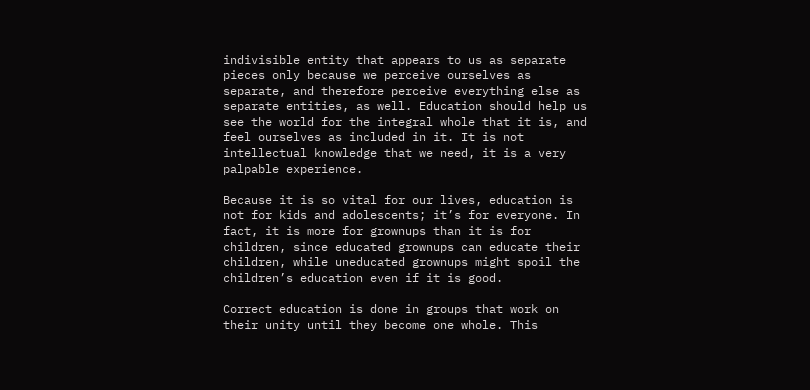indivisible entity that appears to us as separate pieces only because we perceive ourselves as separate, and therefore perceive everything else as separate entities, as well. Education should help us see the world for the integral whole that it is, and feel ourselves as included in it. It is not intellectual knowledge that we need, it is a very palpable experience.

Because it is so vital for our lives, education is not for kids and adolescents; it’s for everyone. In fact, it is more for grownups than it is for children, since educated grownups can educate their children, while uneducated grownups might spoil the children’s education even if it is good.

Correct education is done in groups that work on their unity until they become one whole. This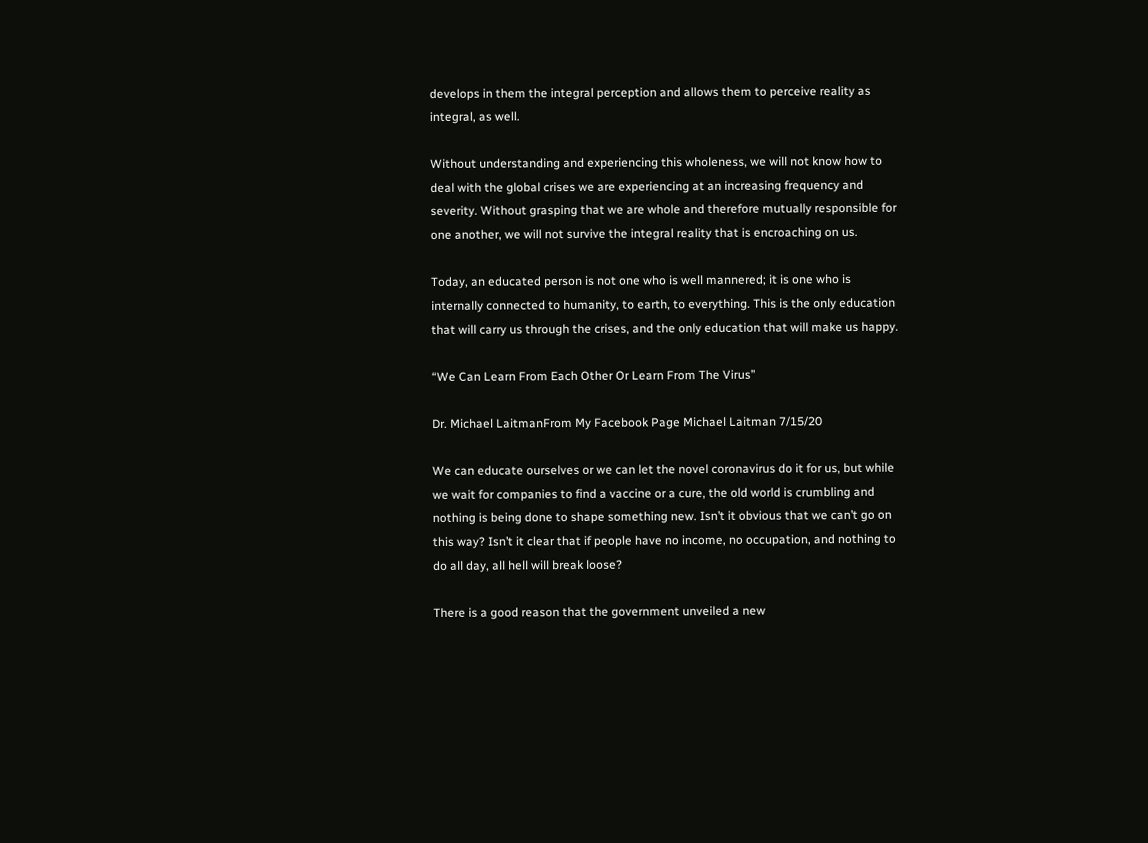develops in them the integral perception and allows them to perceive reality as integral, as well.

Without understanding and experiencing this wholeness, we will not know how to deal with the global crises we are experiencing at an increasing frequency and severity. Without grasping that we are whole and therefore mutually responsible for one another, we will not survive the integral reality that is encroaching on us.

Today, an educated person is not one who is well mannered; it is one who is internally connected to humanity, to earth, to everything. This is the only education that will carry us through the crises, and the only education that will make us happy.

“We Can Learn From Each Other Or Learn From The Virus”

Dr. Michael LaitmanFrom My Facebook Page Michael Laitman 7/15/20

We can educate ourselves or we can let the novel coronavirus do it for us, but while we wait for companies to find a vaccine or a cure, the old world is crumbling and nothing is being done to shape something new. Isn’t it obvious that we can’t go on this way? Isn’t it clear that if people have no income, no occupation, and nothing to do all day, all hell will break loose?

There is a good reason that the government unveiled a new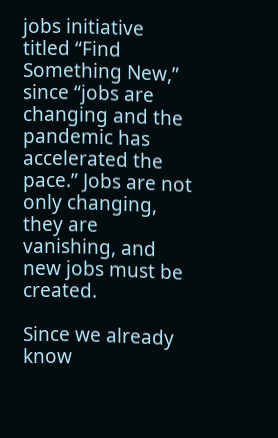jobs initiative titled “Find Something New,” since “jobs are changing and the pandemic has accelerated the pace.” Jobs are not only changing, they are vanishing, and new jobs must be created.

Since we already know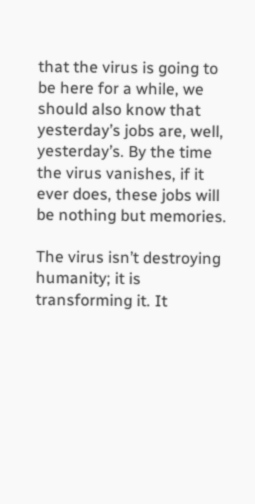that the virus is going to be here for a while, we should also know that yesterday’s jobs are, well, yesterday’s. By the time the virus vanishes, if it ever does, these jobs will be nothing but memories.

The virus isn’t destroying humanity; it is transforming it. It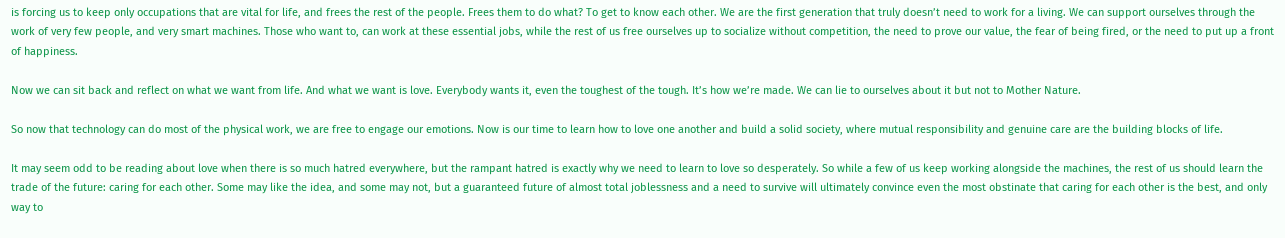is forcing us to keep only occupations that are vital for life, and frees the rest of the people. Frees them to do what? To get to know each other. We are the first generation that truly doesn’t need to work for a living. We can support ourselves through the work of very few people, and very smart machines. Those who want to, can work at these essential jobs, while the rest of us free ourselves up to socialize without competition, the need to prove our value, the fear of being fired, or the need to put up a front of happiness.

Now we can sit back and reflect on what we want from life. And what we want is love. Everybody wants it, even the toughest of the tough. It’s how we’re made. We can lie to ourselves about it but not to Mother Nature.

So now that technology can do most of the physical work, we are free to engage our emotions. Now is our time to learn how to love one another and build a solid society, where mutual responsibility and genuine care are the building blocks of life.

It may seem odd to be reading about love when there is so much hatred everywhere, but the rampant hatred is exactly why we need to learn to love so desperately. So while a few of us keep working alongside the machines, the rest of us should learn the trade of the future: caring for each other. Some may like the idea, and some may not, but a guaranteed future of almost total joblessness and a need to survive will ultimately convince even the most obstinate that caring for each other is the best, and only way to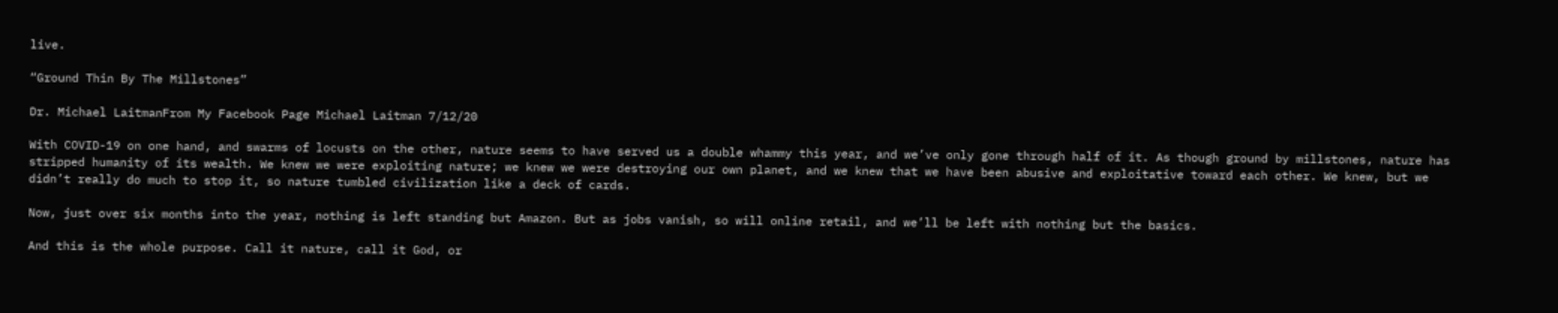live.

“Ground Thin By The Millstones”

Dr. Michael LaitmanFrom My Facebook Page Michael Laitman 7/12/20

With COVID-19 on one hand, and swarms of locusts on the other, nature seems to have served us a double whammy this year, and we’ve only gone through half of it. As though ground by millstones, nature has stripped humanity of its wealth. We knew we were exploiting nature; we knew we were destroying our own planet, and we knew that we have been abusive and exploitative toward each other. We knew, but we didn’t really do much to stop it, so nature tumbled civilization like a deck of cards.

Now, just over six months into the year, nothing is left standing but Amazon. But as jobs vanish, so will online retail, and we’ll be left with nothing but the basics.

And this is the whole purpose. Call it nature, call it God, or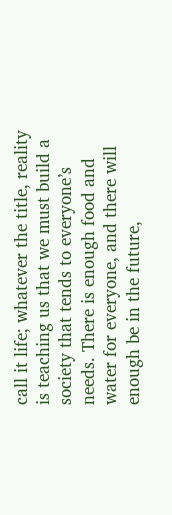call it life; whatever the title, reality is teaching us that we must build a society that tends to everyone’s needs. There is enough food and water for everyone, and there will enough be in the future,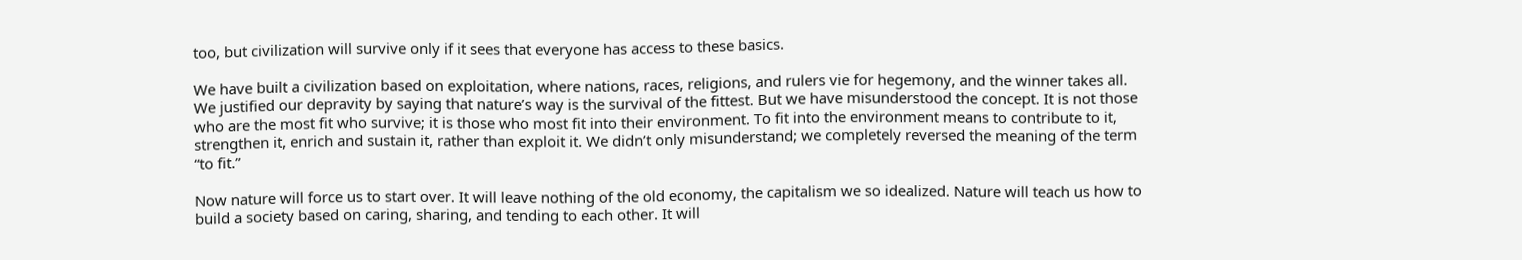too, but civilization will survive only if it sees that everyone has access to these basics.

We have built a civilization based on exploitation, where nations, races, religions, and rulers vie for hegemony, and the winner takes all. We justified our depravity by saying that nature’s way is the survival of the fittest. But we have misunderstood the concept. It is not those who are the most fit who survive; it is those who most fit into their environment. To fit into the environment means to contribute to it, strengthen it, enrich and sustain it, rather than exploit it. We didn’t only misunderstand; we completely reversed the meaning of the term “to fit.”

Now nature will force us to start over. It will leave nothing of the old economy, the capitalism we so idealized. Nature will teach us how to build a society based on caring, sharing, and tending to each other. It will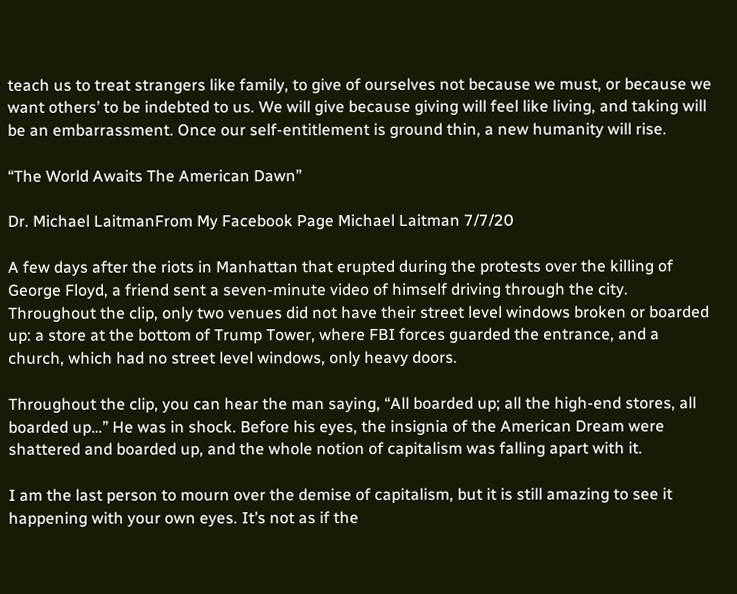teach us to treat strangers like family, to give of ourselves not because we must, or because we want others’ to be indebted to us. We will give because giving will feel like living, and taking will be an embarrassment. Once our self-entitlement is ground thin, a new humanity will rise.

“The World Awaits The American Dawn”

Dr. Michael LaitmanFrom My Facebook Page Michael Laitman 7/7/20

A few days after the riots in Manhattan that erupted during the protests over the killing of George Floyd, a friend sent a seven-minute video of himself driving through the city. Throughout the clip, only two venues did not have their street level windows broken or boarded up: a store at the bottom of Trump Tower, where FBI forces guarded the entrance, and a church, which had no street level windows, only heavy doors.

Throughout the clip, you can hear the man saying, “All boarded up; all the high-end stores, all boarded up…” He was in shock. Before his eyes, the insignia of the American Dream were shattered and boarded up, and the whole notion of capitalism was falling apart with it.

I am the last person to mourn over the demise of capitalism, but it is still amazing to see it happening with your own eyes. It’s not as if the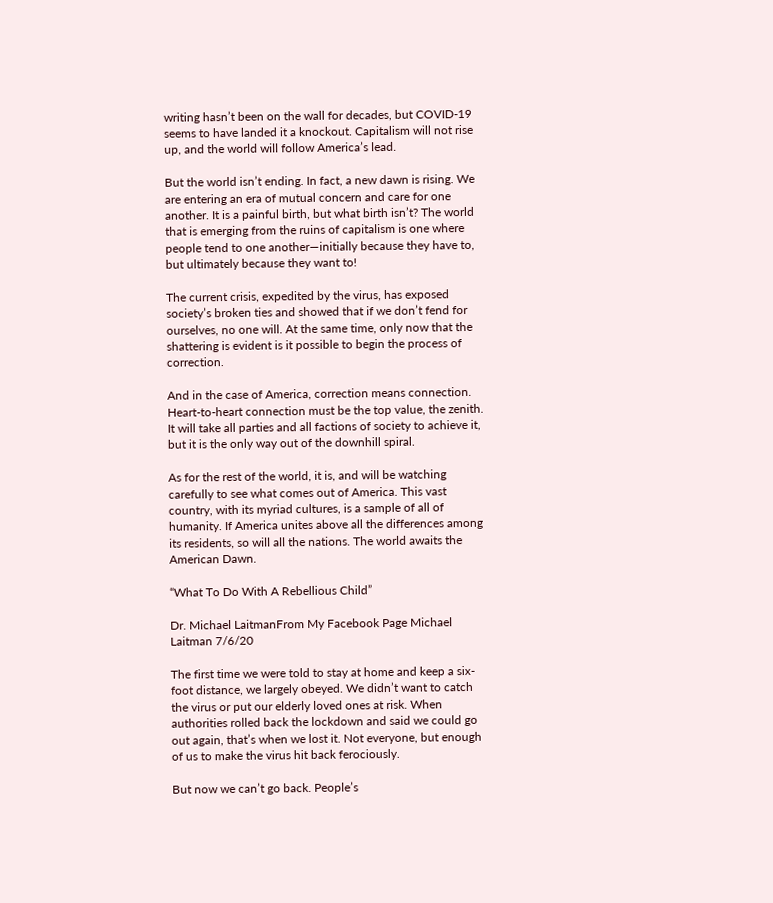writing hasn’t been on the wall for decades, but COVID-19 seems to have landed it a knockout. Capitalism will not rise up, and the world will follow America’s lead.

But the world isn’t ending. In fact, a new dawn is rising. We are entering an era of mutual concern and care for one another. It is a painful birth, but what birth isn’t? The world that is emerging from the ruins of capitalism is one where people tend to one another—initially because they have to, but ultimately because they want to!

The current crisis, expedited by the virus, has exposed society’s broken ties and showed that if we don’t fend for ourselves, no one will. At the same time, only now that the shattering is evident is it possible to begin the process of correction.

And in the case of America, correction means connection. Heart-to-heart connection must be the top value, the zenith. It will take all parties and all factions of society to achieve it, but it is the only way out of the downhill spiral.

As for the rest of the world, it is, and will be watching carefully to see what comes out of America. This vast country, with its myriad cultures, is a sample of all of humanity. If America unites above all the differences among its residents, so will all the nations. The world awaits the American Dawn.

“What To Do With A Rebellious Child”

Dr. Michael LaitmanFrom My Facebook Page Michael Laitman 7/6/20

The first time we were told to stay at home and keep a six-foot distance, we largely obeyed. We didn’t want to catch the virus or put our elderly loved ones at risk. When authorities rolled back the lockdown and said we could go out again, that’s when we lost it. Not everyone, but enough of us to make the virus hit back ferociously.

But now we can’t go back. People’s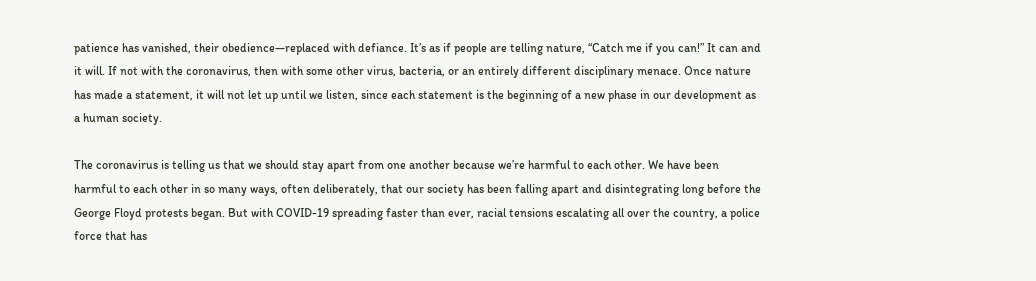patience has vanished, their obedience—replaced with defiance. It’s as if people are telling nature, “Catch me if you can!” It can and it will. If not with the coronavirus, then with some other virus, bacteria, or an entirely different disciplinary menace. Once nature has made a statement, it will not let up until we listen, since each statement is the beginning of a new phase in our development as a human society.

The coronavirus is telling us that we should stay apart from one another because we’re harmful to each other. We have been harmful to each other in so many ways, often deliberately, that our society has been falling apart and disintegrating long before the George Floyd protests began. But with COVID-19 spreading faster than ever, racial tensions escalating all over the country, a police force that has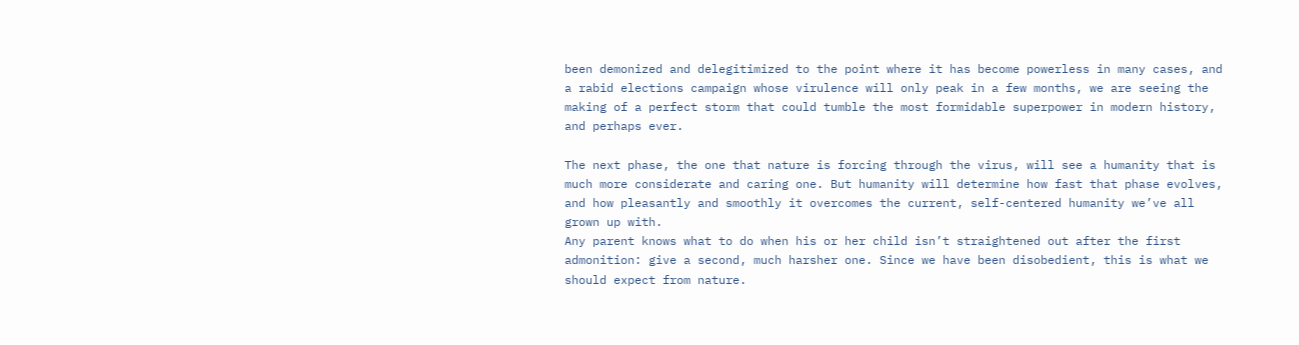been demonized and delegitimized to the point where it has become powerless in many cases, and a rabid elections campaign whose virulence will only peak in a few months, we are seeing the making of a perfect storm that could tumble the most formidable superpower in modern history, and perhaps ever.

The next phase, the one that nature is forcing through the virus, will see a humanity that is much more considerate and caring one. But humanity will determine how fast that phase evolves, and how pleasantly and smoothly it overcomes the current, self-centered humanity we’ve all grown up with.
Any parent knows what to do when his or her child isn’t straightened out after the first admonition: give a second, much harsher one. Since we have been disobedient, this is what we should expect from nature.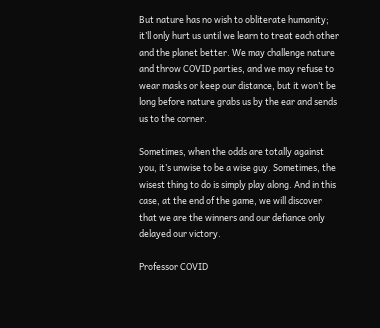But nature has no wish to obliterate humanity; it’ll only hurt us until we learn to treat each other and the planet better. We may challenge nature and throw COVID parties, and we may refuse to wear masks or keep our distance, but it won’t be long before nature grabs us by the ear and sends us to the corner.

Sometimes, when the odds are totally against you, it’s unwise to be a wise guy. Sometimes, the wisest thing to do is simply play along. And in this case, at the end of the game, we will discover that we are the winners and our defiance only delayed our victory.

Professor COVID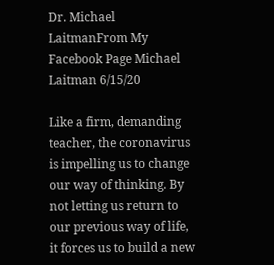Dr. Michael LaitmanFrom My Facebook Page Michael Laitman 6/15/20

Like a firm, demanding teacher, the coronavirus is impelling us to change our way of thinking. By not letting us return to our previous way of life, it forces us to build a new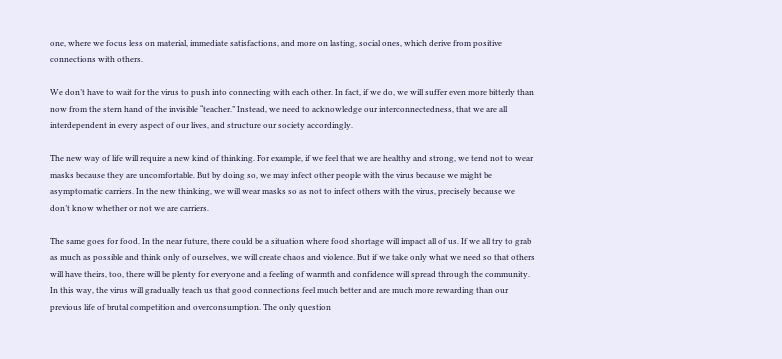one, where we focus less on material, immediate satisfactions, and more on lasting, social ones, which derive from positive connections with others.

We don’t have to wait for the virus to push into connecting with each other. In fact, if we do, we will suffer even more bitterly than now from the stern hand of the invisible “teacher.” Instead, we need to acknowledge our interconnectedness, that we are all interdependent in every aspect of our lives, and structure our society accordingly.

The new way of life will require a new kind of thinking. For example, if we feel that we are healthy and strong, we tend not to wear masks because they are uncomfortable. But by doing so, we may infect other people with the virus because we might be asymptomatic carriers. In the new thinking, we will wear masks so as not to infect others with the virus, precisely because we don’t know whether or not we are carriers.

The same goes for food. In the near future, there could be a situation where food shortage will impact all of us. If we all try to grab as much as possible and think only of ourselves, we will create chaos and violence. But if we take only what we need so that others will have theirs, too, there will be plenty for everyone and a feeling of warmth and confidence will spread through the community. In this way, the virus will gradually teach us that good connections feel much better and are much more rewarding than our previous life of brutal competition and overconsumption. The only question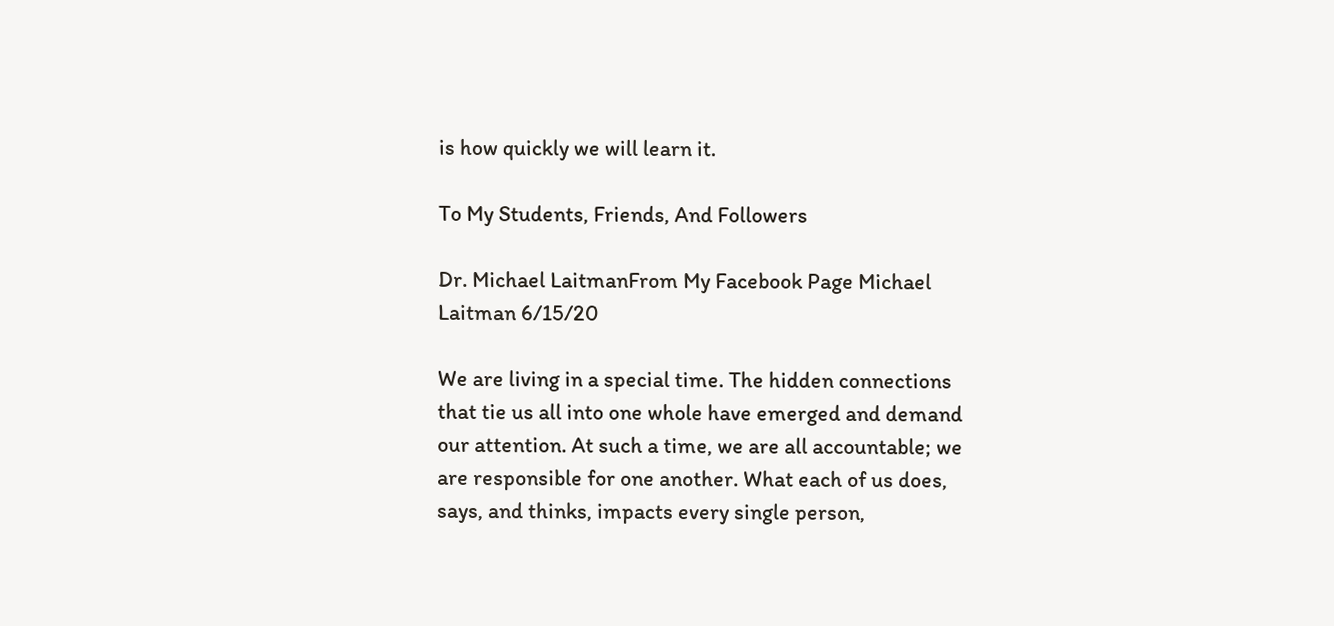is how quickly we will learn it.

To My Students, Friends, And Followers

Dr. Michael LaitmanFrom My Facebook Page Michael Laitman 6/15/20

We are living in a special time. The hidden connections that tie us all into one whole have emerged and demand our attention. At such a time, we are all accountable; we are responsible for one another. What each of us does, says, and thinks, impacts every single person,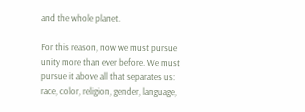and the whole planet.

For this reason, now we must pursue unity more than ever before. We must pursue it above all that separates us: race, color, religion, gender, language,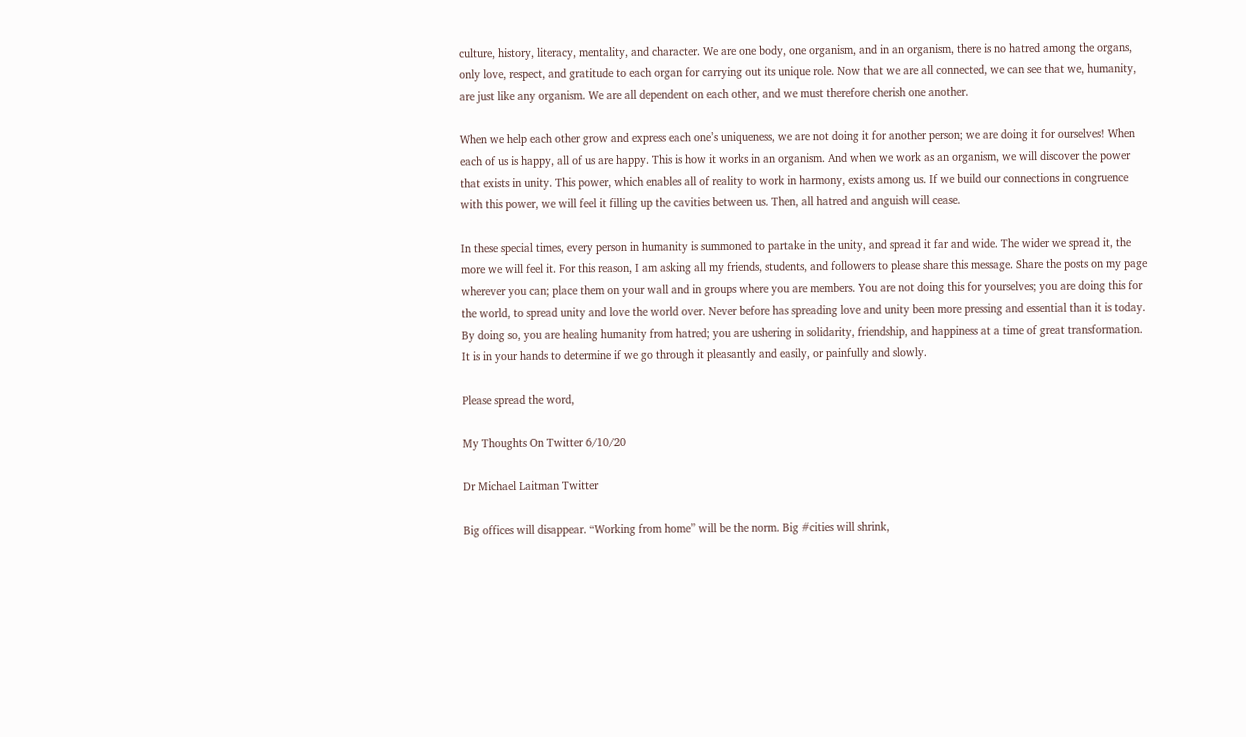culture, history, literacy, mentality, and character. We are one body, one organism, and in an organism, there is no hatred among the organs, only love, respect, and gratitude to each organ for carrying out its unique role. Now that we are all connected, we can see that we, humanity, are just like any organism. We are all dependent on each other, and we must therefore cherish one another.

When we help each other grow and express each one’s uniqueness, we are not doing it for another person; we are doing it for ourselves! When each of us is happy, all of us are happy. This is how it works in an organism. And when we work as an organism, we will discover the power that exists in unity. This power, which enables all of reality to work in harmony, exists among us. If we build our connections in congruence with this power, we will feel it filling up the cavities between us. Then, all hatred and anguish will cease.

In these special times, every person in humanity is summoned to partake in the unity, and spread it far and wide. The wider we spread it, the more we will feel it. For this reason, I am asking all my friends, students, and followers to please share this message. Share the posts on my page wherever you can; place them on your wall and in groups where you are members. You are not doing this for yourselves; you are doing this for the world, to spread unity and love the world over. Never before has spreading love and unity been more pressing and essential than it is today. By doing so, you are healing humanity from hatred; you are ushering in solidarity, friendship, and happiness at a time of great transformation. It is in your hands to determine if we go through it pleasantly and easily, or painfully and slowly.

Please spread the word,

My Thoughts On Twitter 6/10/20

Dr Michael Laitman Twitter

Big offices will disappear. “Working from home” will be the norm. Big #cities will shrink,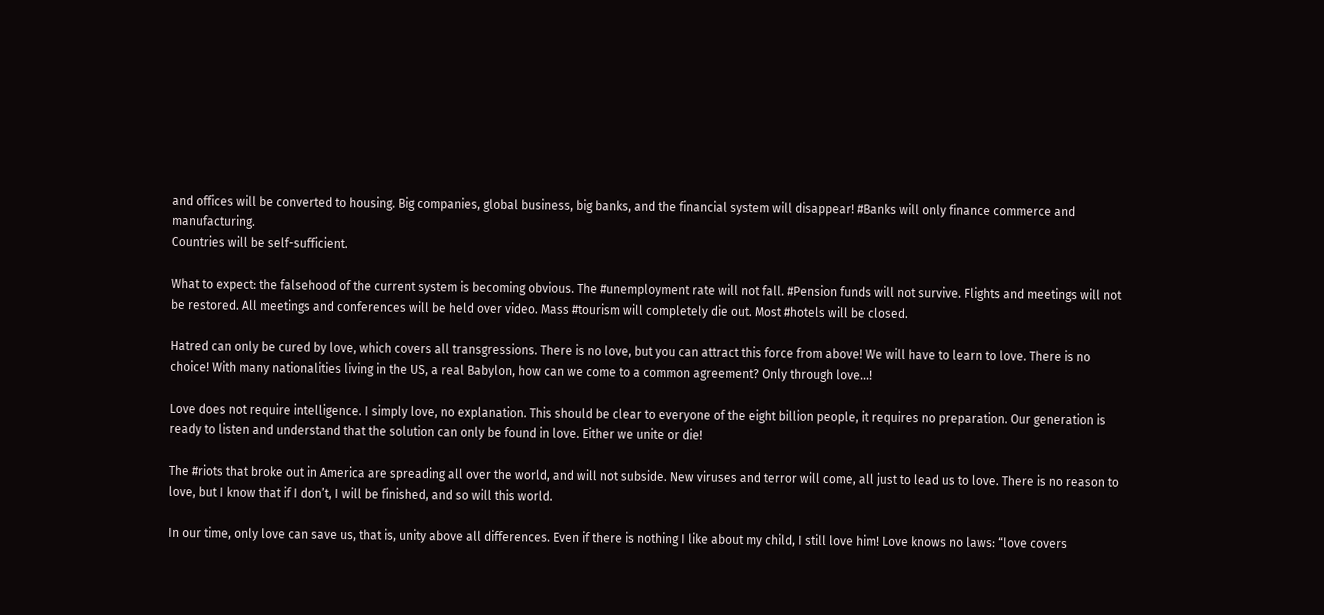and offices will be converted to housing. Big companies, global business, big banks, and the financial system will disappear! #Banks will only finance commerce and manufacturing.
Countries will be self-sufficient.

What to expect: the falsehood of the current system is becoming obvious. The #unemployment rate will not fall. #Pension funds will not survive. Flights and meetings will not be restored. All meetings and conferences will be held over video. Mass #tourism will completely die out. Most #hotels will be closed.

Hatred can only be cured by love, which covers all transgressions. There is no love, but you can attract this force from above! We will have to learn to love. There is no choice! With many nationalities living in the US, a real Babylon, how can we come to a common agreement? Only through love…!

Love does not require intelligence. I simply love, no explanation. This should be clear to everyone of the eight billion people, it requires no preparation. Our generation is ready to listen and understand that the solution can only be found in love. Either we unite or die!

The #riots that broke out in America are spreading all over the world, and will not subside. New viruses and terror will come, all just to lead us to love. There is no reason to love, but I know that if I don’t, I will be finished, and so will this world.

In our time, only love can save us, that is, unity above all differences. Even if there is nothing I like about my child, I still love him! Love knows no laws: “love covers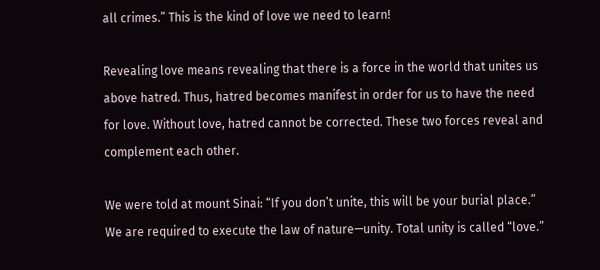all crimes.” This is the kind of love we need to learn!

Revealing love means revealing that there is a force in the world that unites us above hatred. Thus, hatred becomes manifest in order for us to have the need for love. Without love, hatred cannot be corrected. These two forces reveal and complement each other.

We were told at mount Sinai: “If you don’t unite, this will be your burial place.” We are required to execute the law of nature—unity. Total unity is called “love.”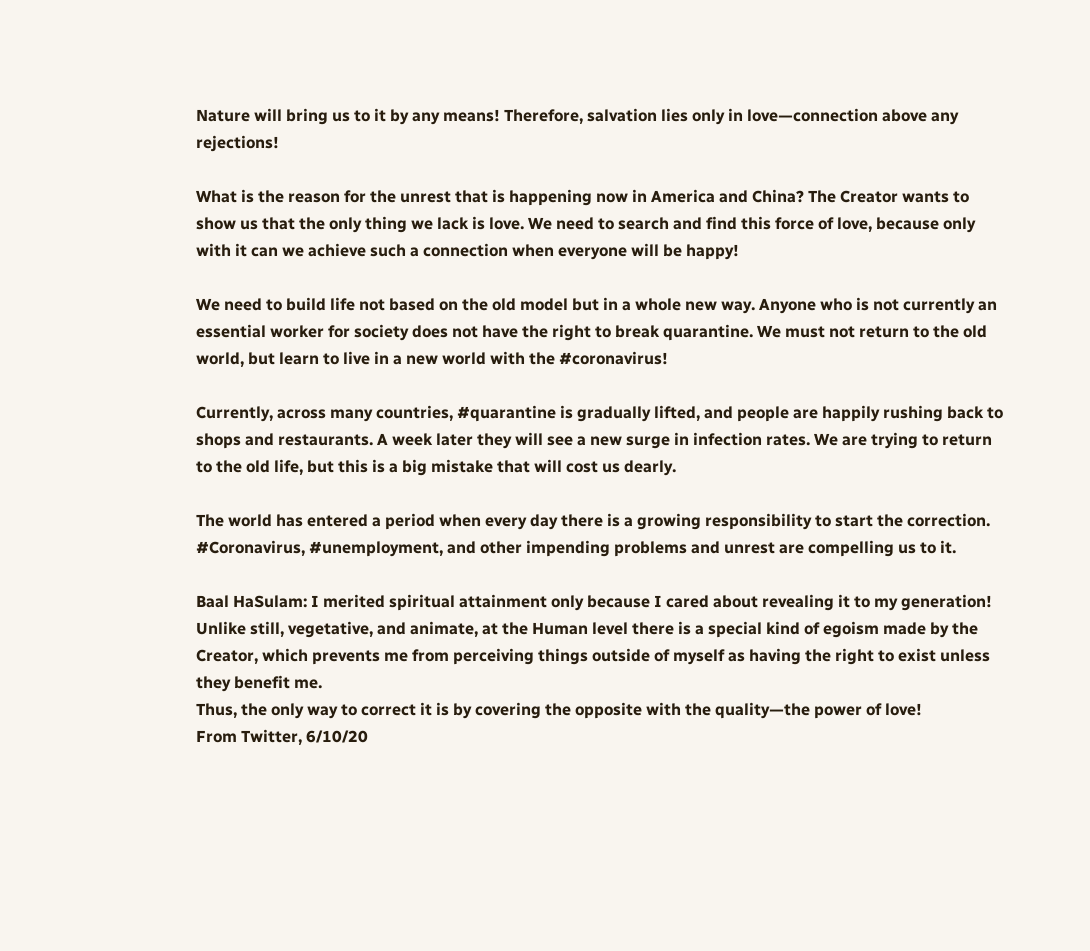Nature will bring us to it by any means! Therefore, salvation lies only in love—connection above any rejections!

What is the reason for the unrest that is happening now in America and China? The Creator wants to show us that the only thing we lack is love. We need to search and find this force of love, because only with it can we achieve such a connection when everyone will be happy!

We need to build life not based on the old model but in a whole new way. Anyone who is not currently an essential worker for society does not have the right to break quarantine. We must not return to the old world, but learn to live in a new world with the #coronavirus!

Currently, across many countries, #quarantine is gradually lifted, and people are happily rushing back to shops and restaurants. A week later they will see a new surge in infection rates. We are trying to return to the old life, but this is a big mistake that will cost us dearly.

The world has entered a period when every day there is a growing responsibility to start the correction. #Coronavirus, #unemployment, and other impending problems and unrest are compelling us to it.

Baal HaSulam: I merited spiritual attainment only because I cared about revealing it to my generation!
Unlike still, vegetative, and animate, at the Human level there is a special kind of egoism made by the Creator, which prevents me from perceiving things outside of myself as having the right to exist unless they benefit me.
Thus, the only way to correct it is by covering the opposite with the quality—the power of love!
From Twitter, 6/10/20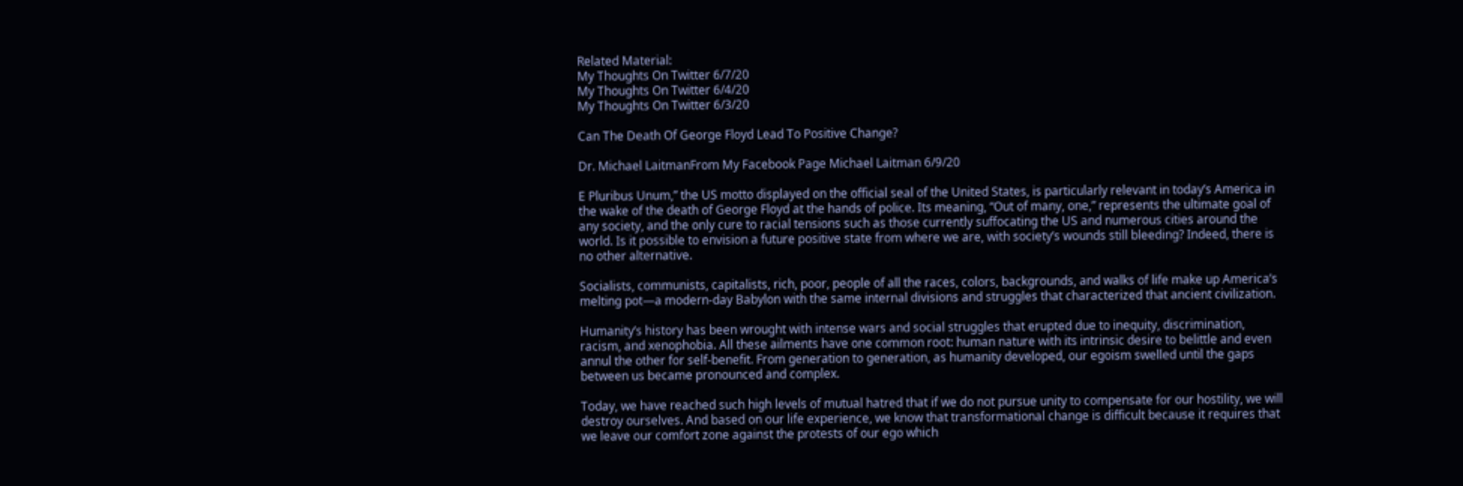Related Material:
My Thoughts On Twitter 6/7/20
My Thoughts On Twitter 6/4/20
My Thoughts On Twitter 6/3/20

Can The Death Of George Floyd Lead To Positive Change?

Dr. Michael LaitmanFrom My Facebook Page Michael Laitman 6/9/20

E Pluribus Unum,” the US motto displayed on the official seal of the United States, is particularly relevant in today’s America in the wake of the death of George Floyd at the hands of police. Its meaning, “Out of many, one,” represents the ultimate goal of any society, and the only cure to racial tensions such as those currently suffocating the US and numerous cities around the world. Is it possible to envision a future positive state from where we are, with society’s wounds still bleeding? Indeed, there is no other alternative.

Socialists, communists, capitalists, rich, poor, people of all the races, colors, backgrounds, and walks of life make up America’s melting pot—a modern-day Babylon with the same internal divisions and struggles that characterized that ancient civilization.

Humanity’s history has been wrought with intense wars and social struggles that erupted due to inequity, discrimination, racism, and xenophobia. All these ailments have one common root: human nature with its intrinsic desire to belittle and even annul the other for self-benefit. From generation to generation, as humanity developed, our egoism swelled until the gaps between us became pronounced and complex.

Today, we have reached such high levels of mutual hatred that if we do not pursue unity to compensate for our hostility, we will destroy ourselves. And based on our life experience, we know that transformational change is difficult because it requires that we leave our comfort zone against the protests of our ego which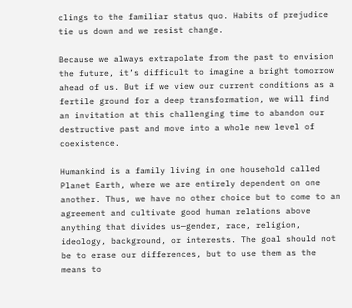clings to the familiar status quo. Habits of prejudice tie us down and we resist change.

Because we always extrapolate from the past to envision the future, it’s difficult to imagine a bright tomorrow ahead of us. But if we view our current conditions as a fertile ground for a deep transformation, we will find an invitation at this challenging time to abandon our destructive past and move into a whole new level of coexistence.

Humankind is a family living in one household called Planet Earth, where we are entirely dependent on one another. Thus, we have no other choice but to come to an agreement and cultivate good human relations above anything that divides us—gender, race, religion, ideology, background, or interests. The goal should not be to erase our differences, but to use them as the means to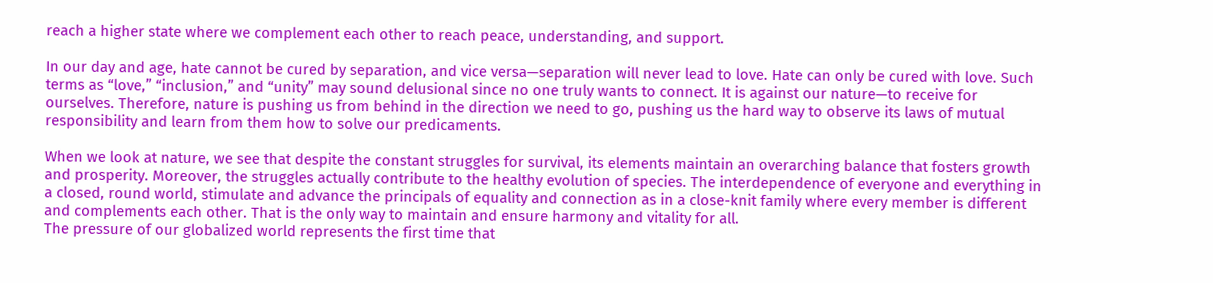reach a higher state where we complement each other to reach peace, understanding, and support.

In our day and age, hate cannot be cured by separation, and vice versa—separation will never lead to love. Hate can only be cured with love. Such terms as “love,” “inclusion,” and “unity” may sound delusional since no one truly wants to connect. It is against our nature—to receive for ourselves. Therefore, nature is pushing us from behind in the direction we need to go, pushing us the hard way to observe its laws of mutual responsibility and learn from them how to solve our predicaments.

When we look at nature, we see that despite the constant struggles for survival, its elements maintain an overarching balance that fosters growth and prosperity. Moreover, the struggles actually contribute to the healthy evolution of species. The interdependence of everyone and everything in a closed, round world, stimulate and advance the principals of equality and connection as in a close-knit family where every member is different and complements each other. That is the only way to maintain and ensure harmony and vitality for all.
The pressure of our globalized world represents the first time that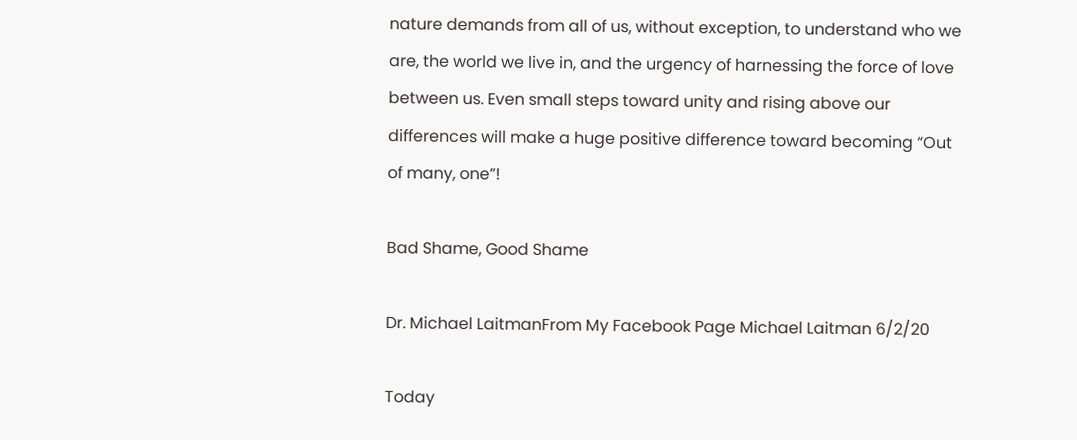nature demands from all of us, without exception, to understand who we are, the world we live in, and the urgency of harnessing the force of love between us. Even small steps toward unity and rising above our differences will make a huge positive difference toward becoming “Out of many, one”!

Bad Shame, Good Shame

Dr. Michael LaitmanFrom My Facebook Page Michael Laitman 6/2/20

Today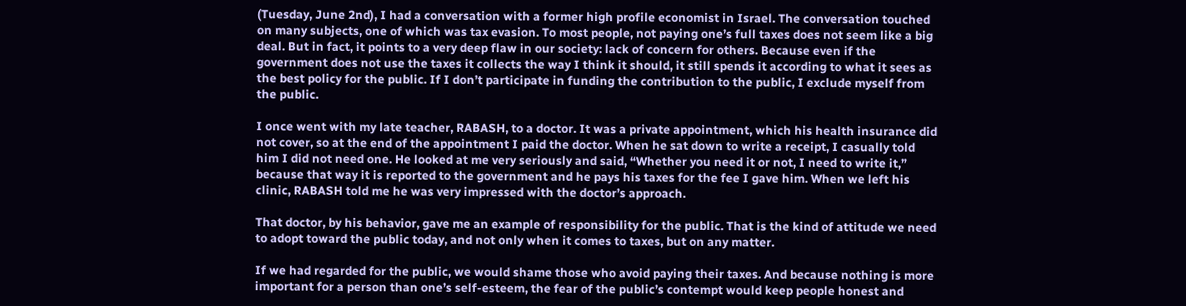(Tuesday, June 2nd), I had a conversation with a former high profile economist in Israel. The conversation touched on many subjects, one of which was tax evasion. To most people, not paying one’s full taxes does not seem like a big deal. But in fact, it points to a very deep flaw in our society: lack of concern for others. Because even if the government does not use the taxes it collects the way I think it should, it still spends it according to what it sees as the best policy for the public. If I don’t participate in funding the contribution to the public, I exclude myself from the public.

I once went with my late teacher, RABASH, to a doctor. It was a private appointment, which his health insurance did not cover, so at the end of the appointment I paid the doctor. When he sat down to write a receipt, I casually told him I did not need one. He looked at me very seriously and said, “Whether you need it or not, I need to write it,” because that way it is reported to the government and he pays his taxes for the fee I gave him. When we left his clinic, RABASH told me he was very impressed with the doctor’s approach.

That doctor, by his behavior, gave me an example of responsibility for the public. That is the kind of attitude we need to adopt toward the public today, and not only when it comes to taxes, but on any matter.

If we had regarded for the public, we would shame those who avoid paying their taxes. And because nothing is more important for a person than one’s self-esteem, the fear of the public’s contempt would keep people honest and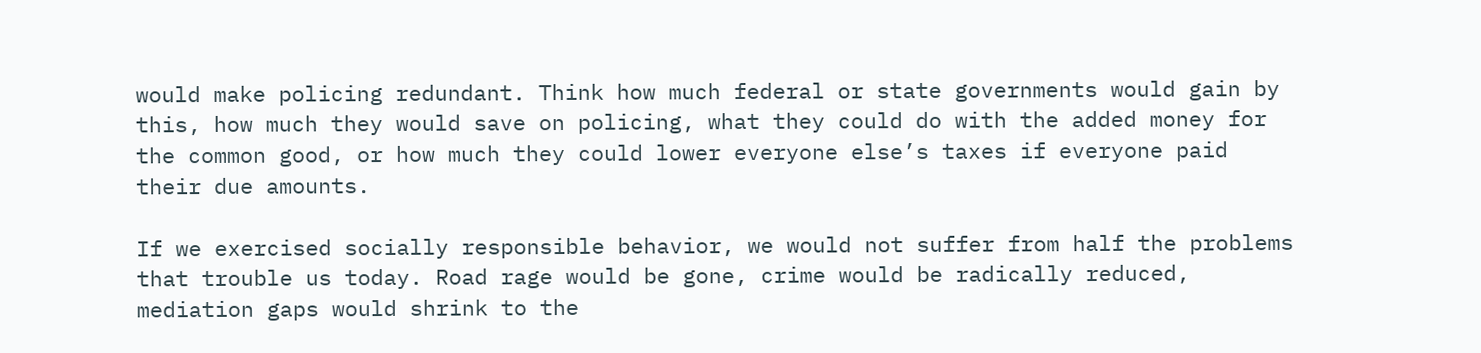would make policing redundant. Think how much federal or state governments would gain by this, how much they would save on policing, what they could do with the added money for the common good, or how much they could lower everyone else’s taxes if everyone paid their due amounts.

If we exercised socially responsible behavior, we would not suffer from half the problems that trouble us today. Road rage would be gone, crime would be radically reduced, mediation gaps would shrink to the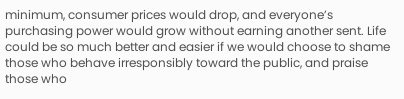minimum, consumer prices would drop, and everyone’s purchasing power would grow without earning another sent. Life could be so much better and easier if we would choose to shame those who behave irresponsibly toward the public, and praise those who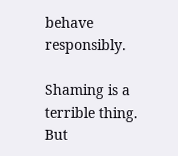behave responsibly.

Shaming is a terrible thing. But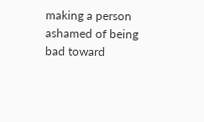making a person ashamed of being bad toward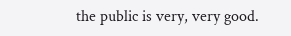the public is very, very good.